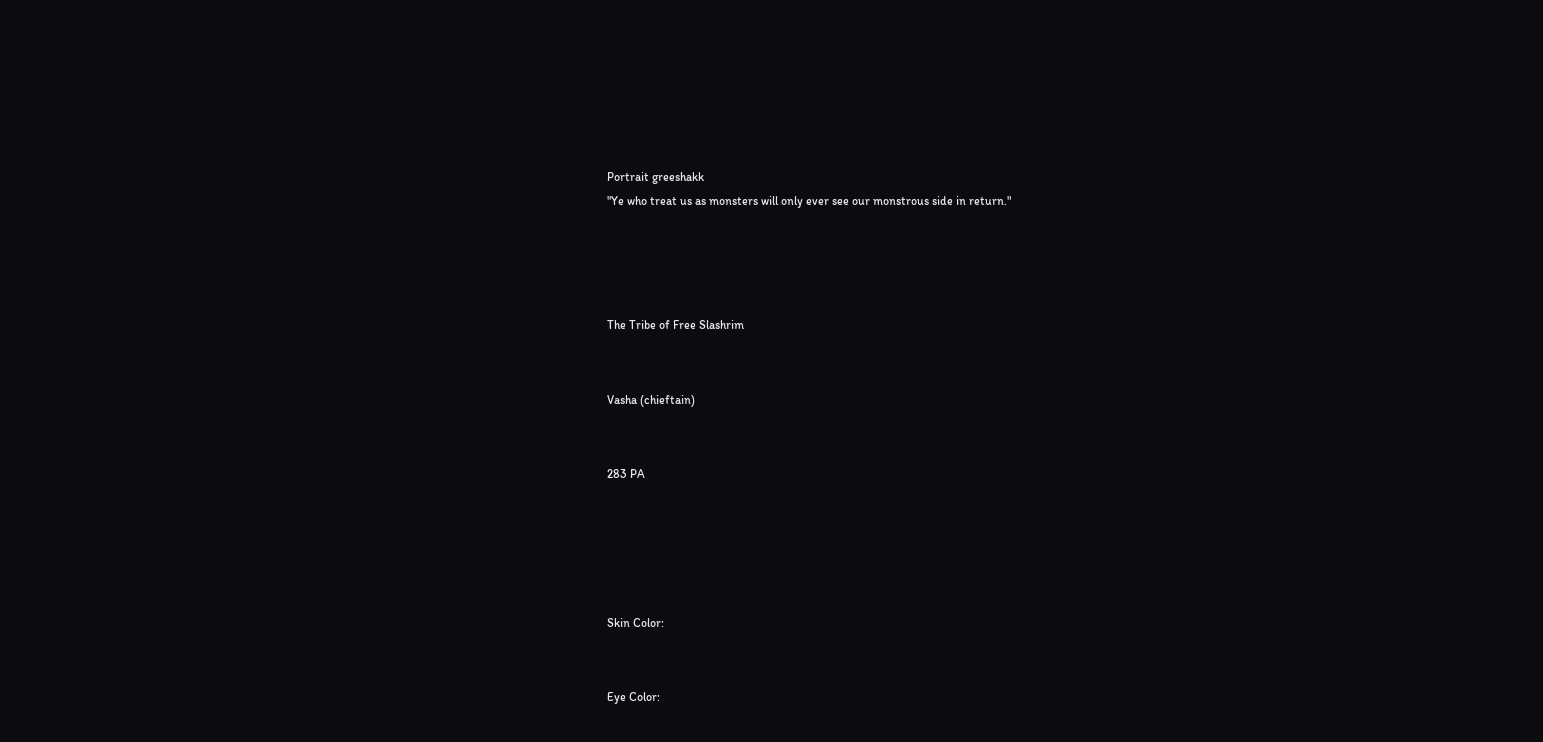Portrait greeshakk
"Ye who treat us as monsters will only ever see our monstrous side in return."




The Tribe of Free Slashrim


Vasha (chieftain)


283 PA





Skin Color:


Eye Color: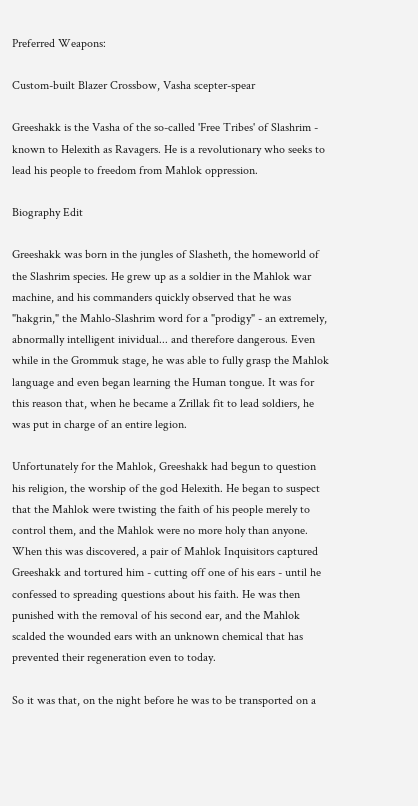Preferred Weapons:

Custom-built Blazer Crossbow, Vasha scepter-spear

Greeshakk is the Vasha of the so-called 'Free Tribes' of Slashrim - known to Helexith as Ravagers. He is a revolutionary who seeks to lead his people to freedom from Mahlok oppression.

Biography Edit

Greeshakk was born in the jungles of Slasheth, the homeworld of the Slashrim species. He grew up as a soldier in the Mahlok war machine, and his commanders quickly observed that he was "hakgrin," the Mahlo-Slashrim word for a "prodigy" - an extremely, abnormally intelligent inividual... and therefore dangerous. Even while in the Grommuk stage, he was able to fully grasp the Mahlok language and even began learning the Human tongue. It was for this reason that, when he became a Zrillak fit to lead soldiers, he was put in charge of an entire legion.

Unfortunately for the Mahlok, Greeshakk had begun to question his religion, the worship of the god Helexith. He began to suspect that the Mahlok were twisting the faith of his people merely to control them, and the Mahlok were no more holy than anyone. When this was discovered, a pair of Mahlok Inquisitors captured Greeshakk and tortured him - cutting off one of his ears - until he confessed to spreading questions about his faith. He was then punished with the removal of his second ear, and the Mahlok scalded the wounded ears with an unknown chemical that has prevented their regeneration even to today.

So it was that, on the night before he was to be transported on a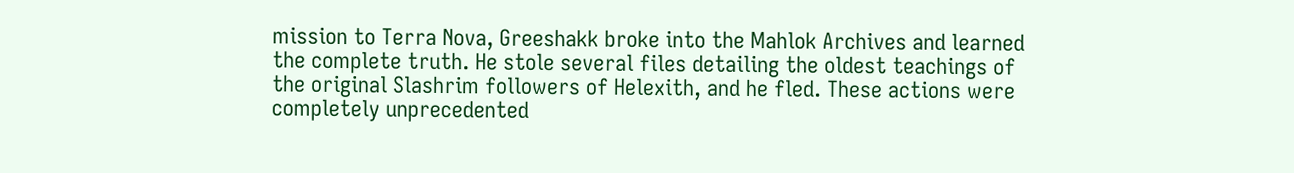mission to Terra Nova, Greeshakk broke into the Mahlok Archives and learned the complete truth. He stole several files detailing the oldest teachings of the original Slashrim followers of Helexith, and he fled. These actions were completely unprecedented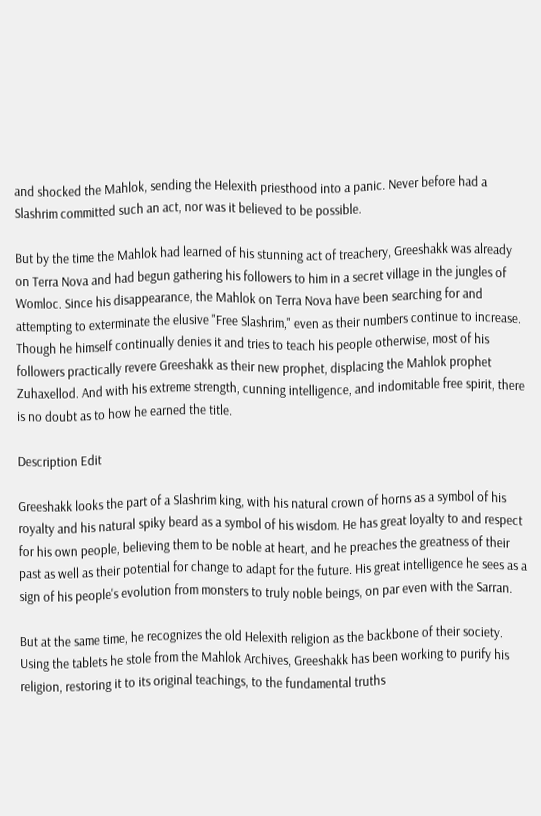and shocked the Mahlok, sending the Helexith priesthood into a panic. Never before had a Slashrim committed such an act, nor was it believed to be possible.

But by the time the Mahlok had learned of his stunning act of treachery, Greeshakk was already on Terra Nova and had begun gathering his followers to him in a secret village in the jungles of Womloc. Since his disappearance, the Mahlok on Terra Nova have been searching for and attempting to exterminate the elusive "Free Slashrim," even as their numbers continue to increase. Though he himself continually denies it and tries to teach his people otherwise, most of his followers practically revere Greeshakk as their new prophet, displacing the Mahlok prophet Zuhaxellod. And with his extreme strength, cunning intelligence, and indomitable free spirit, there is no doubt as to how he earned the title.

Description Edit

Greeshakk looks the part of a Slashrim king, with his natural crown of horns as a symbol of his royalty and his natural spiky beard as a symbol of his wisdom. He has great loyalty to and respect for his own people, believing them to be noble at heart, and he preaches the greatness of their past as well as their potential for change to adapt for the future. His great intelligence he sees as a sign of his people's evolution from monsters to truly noble beings, on par even with the Sarran.

But at the same time, he recognizes the old Helexith religion as the backbone of their society. Using the tablets he stole from the Mahlok Archives, Greeshakk has been working to purify his religion, restoring it to its original teachings, to the fundamental truths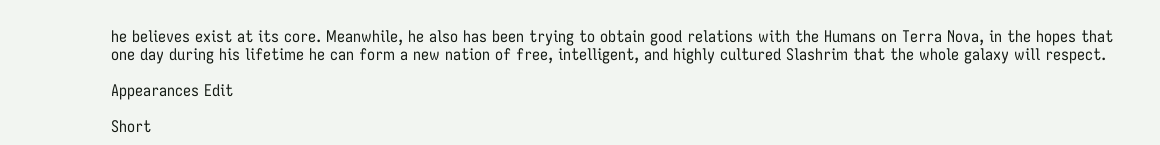he believes exist at its core. Meanwhile, he also has been trying to obtain good relations with the Humans on Terra Nova, in the hopes that one day during his lifetime he can form a new nation of free, intelligent, and highly cultured Slashrim that the whole galaxy will respect.

Appearances Edit

Short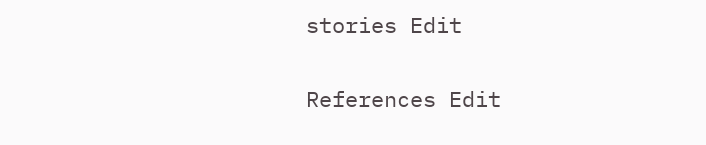stories Edit

References Edit